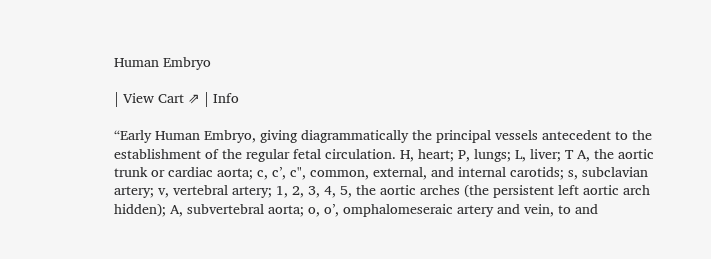Human Embryo

| View Cart ⇗ | Info

“Early Human Embryo, giving diagrammatically the principal vessels antecedent to the establishment of the regular fetal circulation. H, heart; P, lungs; L, liver; T A, the aortic trunk or cardiac aorta; c, c’, c", common, external, and internal carotids; s, subclavian artery; v, vertebral artery; 1, 2, 3, 4, 5, the aortic arches (the persistent left aortic arch hidden); A, subvertebral aorta; o, o’, omphalomeseraic artery and vein, to and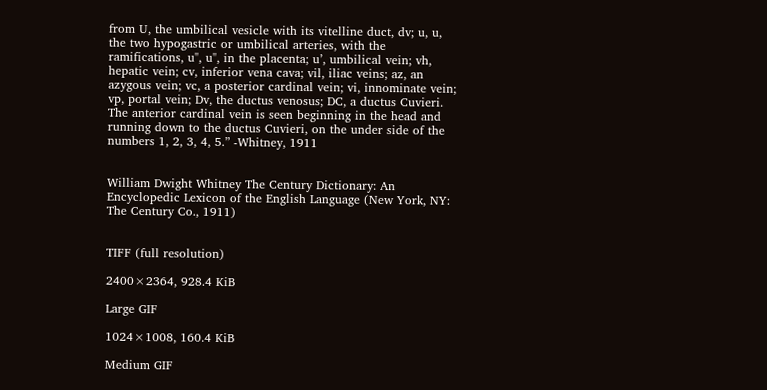from U, the umbilical vesicle with its vitelline duct, dv; u, u, the two hypogastric or umbilical arteries, with the ramifications, u", u", in the placenta; u’, umbilical vein; vh, hepatic vein; cv, inferior vena cava; vil, iliac veins; az, an azygous vein; vc, a posterior cardinal vein; vi, innominate vein; vp, portal vein; Dv, the ductus venosus; DC, a ductus Cuvieri. The anterior cardinal vein is seen beginning in the head and running down to the ductus Cuvieri, on the under side of the numbers 1, 2, 3, 4, 5.” -Whitney, 1911


William Dwight Whitney The Century Dictionary: An Encyclopedic Lexicon of the English Language (New York, NY: The Century Co., 1911)


TIFF (full resolution)

2400×2364, 928.4 KiB

Large GIF

1024×1008, 160.4 KiB

Medium GIF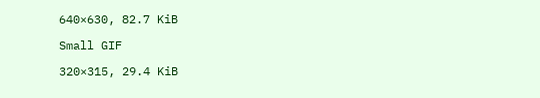640×630, 82.7 KiB

Small GIF

320×315, 29.4 KiB